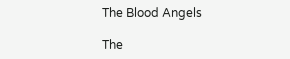The Blood Angels

The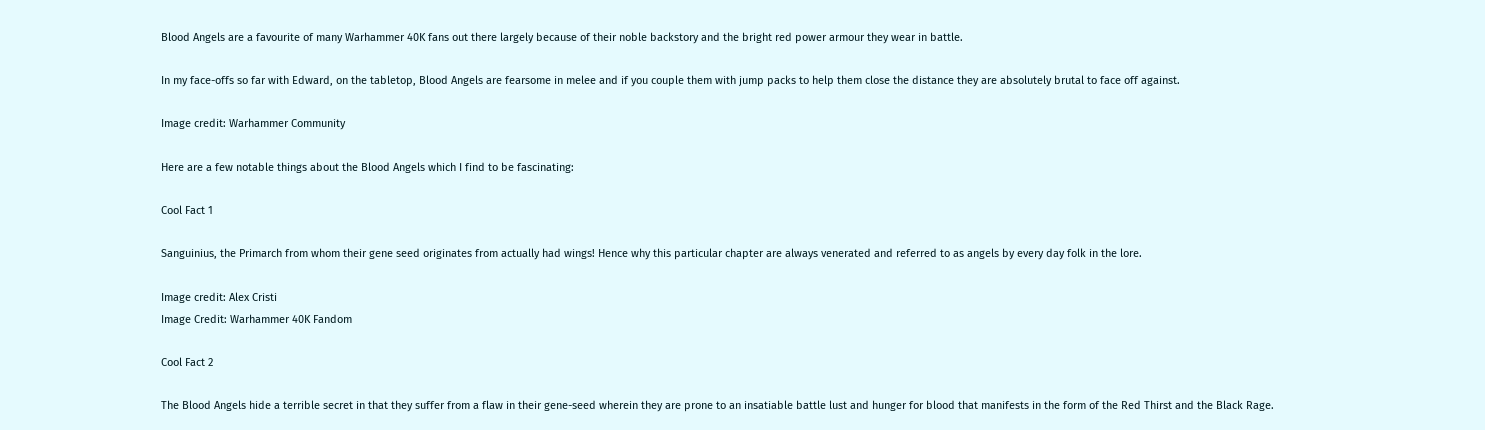Blood Angels are a favourite of many Warhammer 40K fans out there largely because of their noble backstory and the bright red power armour they wear in battle.

In my face-offs so far with Edward, on the tabletop, Blood Angels are fearsome in melee and if you couple them with jump packs to help them close the distance they are absolutely brutal to face off against.

Image credit: Warhammer Community

Here are a few notable things about the Blood Angels which I find to be fascinating:

Cool Fact 1

Sanguinius, the Primarch from whom their gene seed originates from actually had wings! Hence why this particular chapter are always venerated and referred to as angels by every day folk in the lore.

Image credit: Alex Cristi
Image Credit: Warhammer 40K Fandom

Cool Fact 2

The Blood Angels hide a terrible secret in that they suffer from a flaw in their gene-seed wherein they are prone to an insatiable battle lust and hunger for blood that manifests in the form of the Red Thirst and the Black Rage.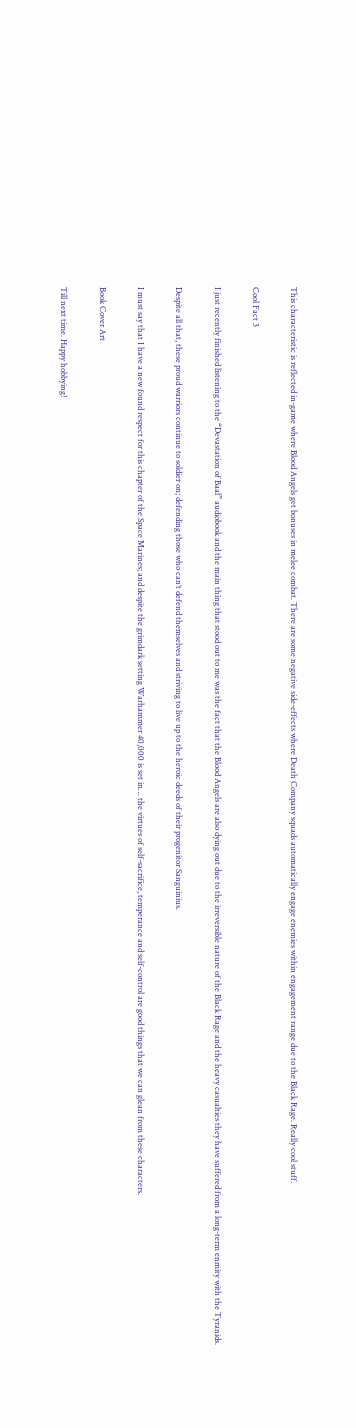This characteristic is reflected in-game where Blood Angels get bonuses in melee combat. There are some negative side-effects where Death Company squads automatically engage enemies within engagement range due to the Black Rage. Really cool stuff.

Cool Fact 3

I just recently finished listening to the “Devastation of Baal” audiobook and the main thing that stood out to me was the fact that the Blood Angels are also dying out due to the irreversible nature of the Black Rage and the heavy casualties they have suffered from a long-term enmity with the Tyranids.

Despite all that, these proud warriors continue to soldier on; defending those who can’t defend themselves and striving to live up to the heroic deeds of their progenitor Sanguinius.

I must say that I have a new found respect for this chapter of the Space Marines; and despite the grimdark setting Warhammer 40,000 is set in… the virtues of self-sacrifice, temperance and self-control are good things that we can glean from these characters.

Book Cover Art

Till next time. Happy hobbying!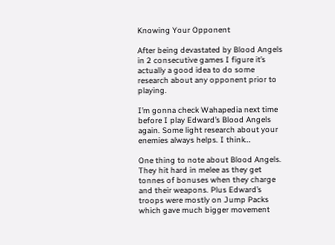Knowing Your Opponent

After being devastated by Blood Angels in 2 consecutive games I figure it’s actually a good idea to do some research about any opponent prior to playing.

I’m gonna check Wahapedia next time before I play Edward’s Blood Angels again. Some light research about your enemies always helps. I think…

One thing to note about Blood Angels. They hit hard in melee as they get tonnes of bonuses when they charge and their weapons. Plus Edward’s troops were mostly on Jump Packs which gave much bigger movement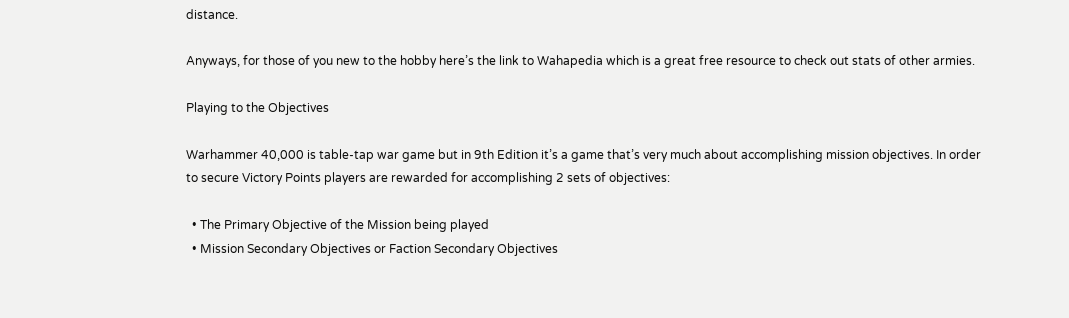distance.

Anyways, for those of you new to the hobby here’s the link to Wahapedia which is a great free resource to check out stats of other armies.

Playing to the Objectives

Warhammer 40,000 is table-tap war game but in 9th Edition it’s a game that’s very much about accomplishing mission objectives. In order to secure Victory Points players are rewarded for accomplishing 2 sets of objectives:

  • The Primary Objective of the Mission being played
  • Mission Secondary Objectives or Faction Secondary Objectives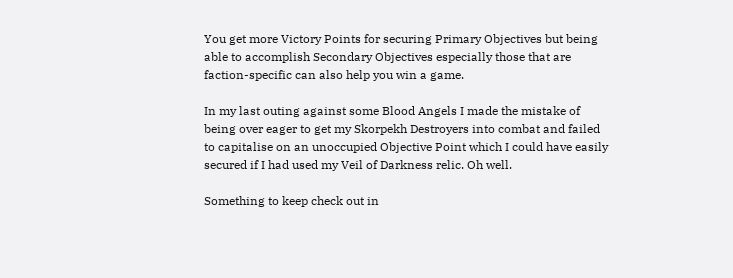You get more Victory Points for securing Primary Objectives but being able to accomplish Secondary Objectives especially those that are faction-specific can also help you win a game.

In my last outing against some Blood Angels I made the mistake of being over eager to get my Skorpekh Destroyers into combat and failed to capitalise on an unoccupied Objective Point which I could have easily secured if I had used my Veil of Darkness relic. Oh well.

Something to keep check out in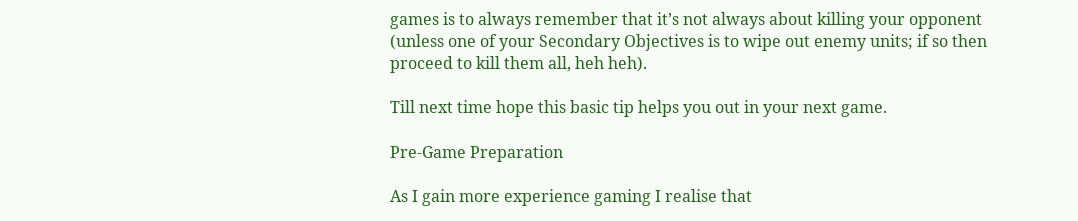games is to always remember that it’s not always about killing your opponent (unless one of your Secondary Objectives is to wipe out enemy units; if so then proceed to kill them all, heh heh).

Till next time hope this basic tip helps you out in your next game.

Pre-Game Preparation

As I gain more experience gaming I realise that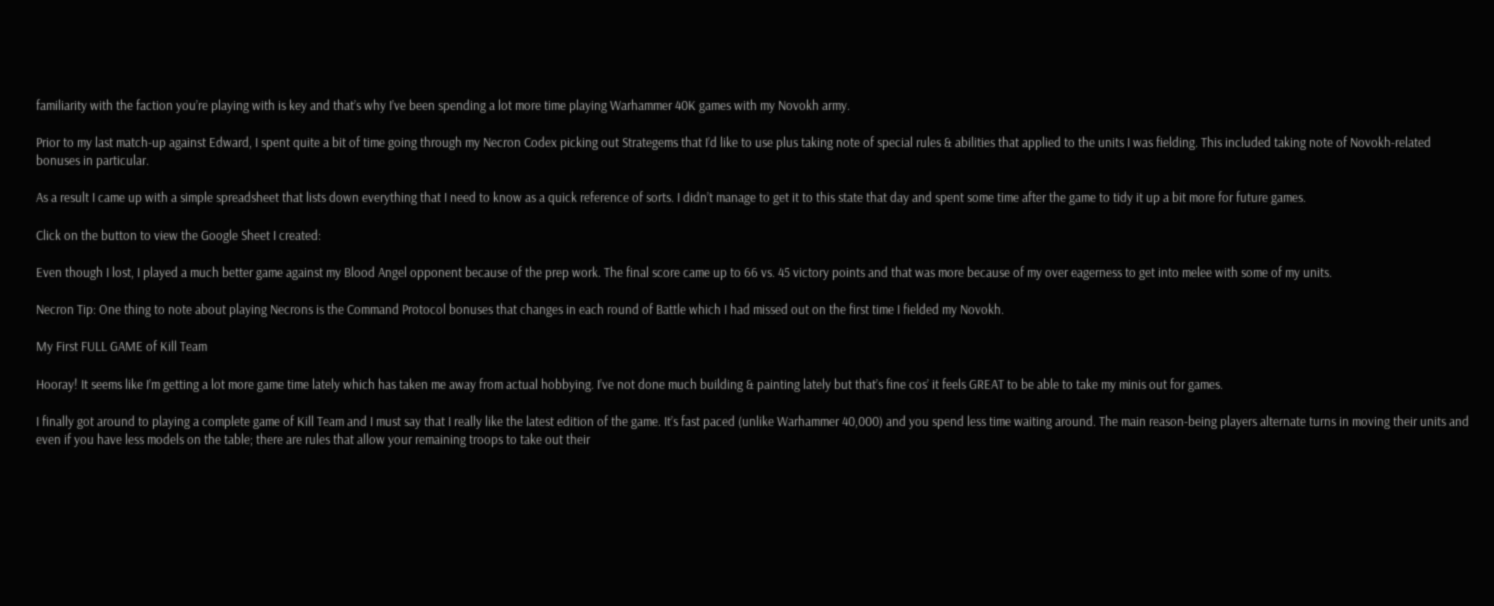familiarity with the faction you’re playing with is key and that’s why I’ve been spending a lot more time playing Warhammer 40K games with my Novokh army.

Prior to my last match-up against Edward, I spent quite a bit of time going through my Necron Codex picking out Strategems that I’d like to use plus taking note of special rules & abilities that applied to the units I was fielding. This included taking note of Novokh-related bonuses in particular.

As a result I came up with a simple spreadsheet that lists down everything that I need to know as a quick reference of sorts. I didn’t manage to get it to this state that day and spent some time after the game to tidy it up a bit more for future games.

Click on the button to view the Google Sheet I created:

Even though I lost, I played a much better game against my Blood Angel opponent because of the prep work. The final score came up to 66 vs. 45 victory points and that was more because of my over eagerness to get into melee with some of my units.

Necron Tip: One thing to note about playing Necrons is the Command Protocol bonuses that changes in each round of Battle which I had missed out on the first time I fielded my Novokh.

My First FULL GAME of Kill Team

Hooray! It seems like I’m getting a lot more game time lately which has taken me away from actual hobbying. I’ve not done much building & painting lately but that’s fine cos’ it feels GREAT to be able to take my minis out for games.

I finally got around to playing a complete game of Kill Team and I must say that I really like the latest edition of the game. It’s fast paced (unlike Warhammer 40,000) and you spend less time waiting around. The main reason-being players alternate turns in moving their units and even if you have less models on the table; there are rules that allow your remaining troops to take out their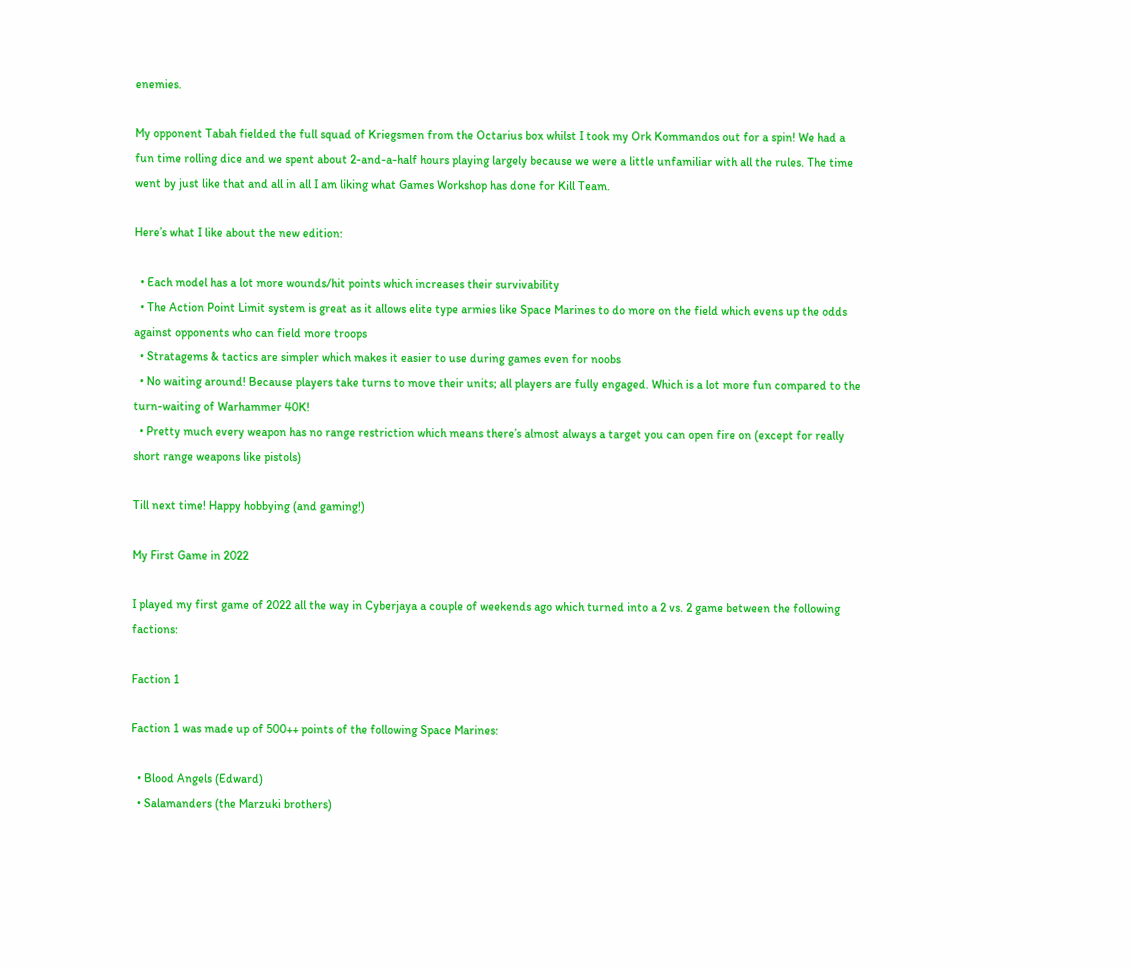enemies.

My opponent Tabah fielded the full squad of Kriegsmen from the Octarius box whilst I took my Ork Kommandos out for a spin! We had a fun time rolling dice and we spent about 2-and-a-half hours playing largely because we were a little unfamiliar with all the rules. The time went by just like that and all in all I am liking what Games Workshop has done for Kill Team.

Here’s what I like about the new edition:

  • Each model has a lot more wounds/hit points which increases their survivability
  • The Action Point Limit system is great as it allows elite type armies like Space Marines to do more on the field which evens up the odds against opponents who can field more troops
  • Stratagems & tactics are simpler which makes it easier to use during games even for noobs
  • No waiting around! Because players take turns to move their units; all players are fully engaged. Which is a lot more fun compared to the turn-waiting of Warhammer 40K!
  • Pretty much every weapon has no range restriction which means there’s almost always a target you can open fire on (except for really short range weapons like pistols)

Till next time! Happy hobbying (and gaming!)

My First Game in 2022

I played my first game of 2022 all the way in Cyberjaya a couple of weekends ago which turned into a 2 vs. 2 game between the following factions:

Faction 1

Faction 1 was made up of 500++ points of the following Space Marines:

  • Blood Angels (Edward)
  • Salamanders (the Marzuki brothers)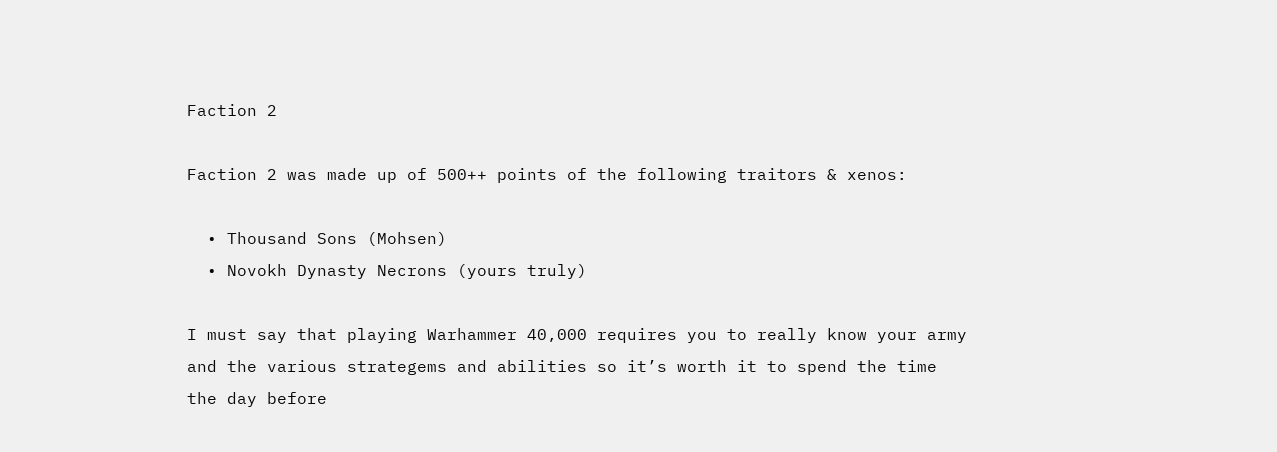Faction 2

Faction 2 was made up of 500++ points of the following traitors & xenos:

  • Thousand Sons (Mohsen)
  • Novokh Dynasty Necrons (yours truly)

I must say that playing Warhammer 40,000 requires you to really know your army and the various strategems and abilities so it’s worth it to spend the time the day before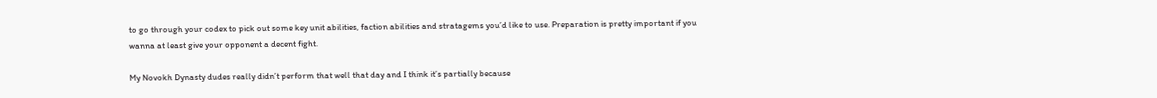to go through your codex to pick out some key unit abilities, faction abilities and stratagems you’d like to use. Preparation is pretty important if you wanna at least give your opponent a decent fight.

My Novokh Dynasty dudes really didn’t perform that well that day and I think it’s partially because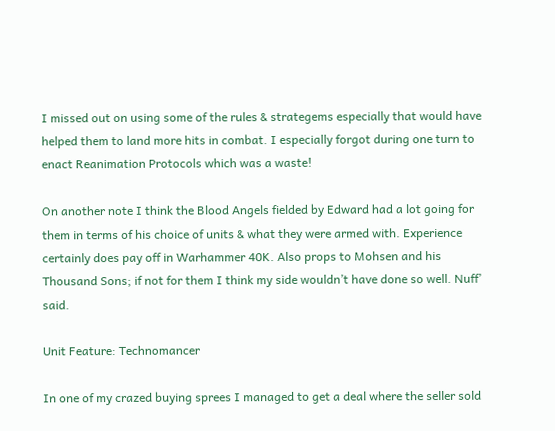I missed out on using some of the rules & strategems especially that would have helped them to land more hits in combat. I especially forgot during one turn to enact Reanimation Protocols which was a waste!

On another note I think the Blood Angels fielded by Edward had a lot going for them in terms of his choice of units & what they were armed with. Experience certainly does pay off in Warhammer 40K. Also props to Mohsen and his Thousand Sons; if not for them I think my side wouldn’t have done so well. Nuff’ said.

Unit Feature: Technomancer

In one of my crazed buying sprees I managed to get a deal where the seller sold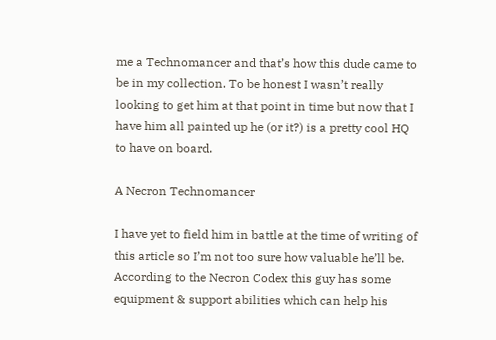me a Technomancer and that’s how this dude came to be in my collection. To be honest I wasn’t really looking to get him at that point in time but now that I have him all painted up he (or it?) is a pretty cool HQ to have on board.

A Necron Technomancer

I have yet to field him in battle at the time of writing of this article so I’m not too sure how valuable he’ll be. According to the Necron Codex this guy has some equipment & support abilities which can help his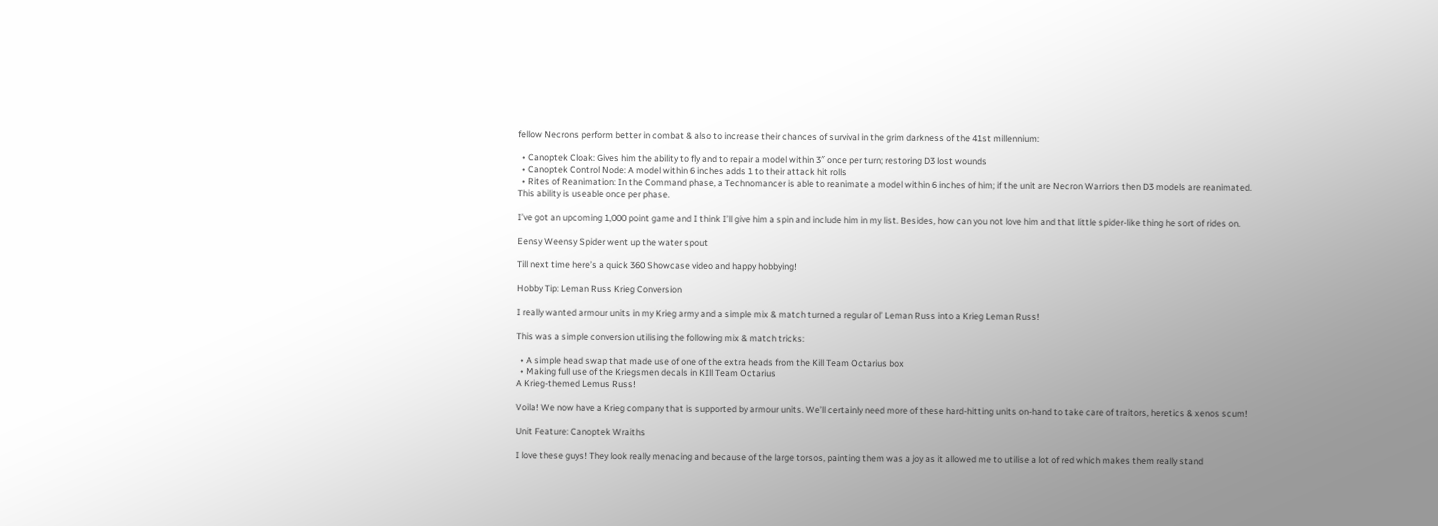fellow Necrons perform better in combat & also to increase their chances of survival in the grim darkness of the 41st millennium:

  • Canoptek Cloak: Gives him the ability to fly and to repair a model within 3″ once per turn; restoring D3 lost wounds
  • Canoptek Control Node: A model within 6 inches adds 1 to their attack hit rolls
  • Rites of Reanimation: In the Command phase, a Technomancer is able to reanimate a model within 6 inches of him; if the unit are Necron Warriors then D3 models are reanimated. This ability is useable once per phase.

I’ve got an upcoming 1,000 point game and I think I’ll give him a spin and include him in my list. Besides, how can you not love him and that little spider-like thing he sort of rides on.

Eensy Weensy Spider went up the water spout

Till next time here’s a quick 360 Showcase video and happy hobbying!

Hobby Tip: Leman Russ Krieg Conversion

I really wanted armour units in my Krieg army and a simple mix & match turned a regular ol’ Leman Russ into a Krieg Leman Russ!

This was a simple conversion utilising the following mix & match tricks:

  • A simple head swap that made use of one of the extra heads from the Kill Team Octarius box
  • Making full use of the Kriegsmen decals in KIll Team Octarius
A Krieg-themed Lemus Russ!

Voila! We now have a Krieg company that is supported by armour units. We’ll certainly need more of these hard-hitting units on-hand to take care of traitors, heretics & xenos scum!

Unit Feature: Canoptek Wraiths

I love these guys! They look really menacing and because of the large torsos, painting them was a joy as it allowed me to utilise a lot of red which makes them really stand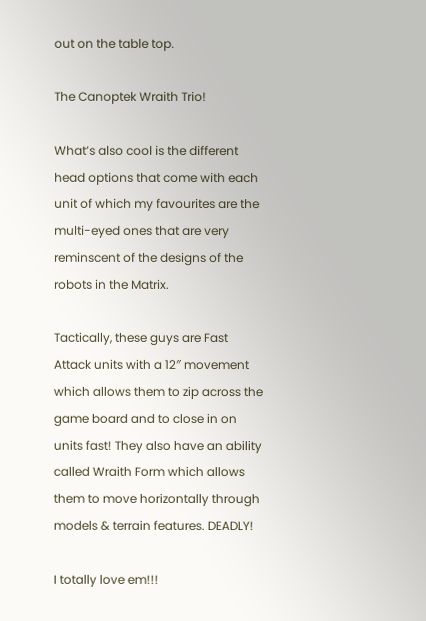out on the table top.

The Canoptek Wraith Trio!

What’s also cool is the different head options that come with each unit of which my favourites are the multi-eyed ones that are very reminscent of the designs of the robots in the Matrix.

Tactically, these guys are Fast Attack units with a 12″ movement which allows them to zip across the game board and to close in on units fast! They also have an ability called Wraith Form which allows them to move horizontally through models & terrain features. DEADLY!

I totally love em!!!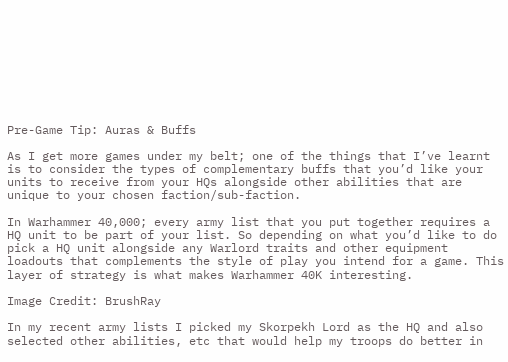Pre-Game Tip: Auras & Buffs

As I get more games under my belt; one of the things that I’ve learnt is to consider the types of complementary buffs that you’d like your units to receive from your HQs alongside other abilities that are unique to your chosen faction/sub-faction.

In Warhammer 40,000; every army list that you put together requires a HQ unit to be part of your list. So depending on what you’d like to do pick a HQ unit alongside any Warlord traits and other equipment loadouts that complements the style of play you intend for a game. This layer of strategy is what makes Warhammer 40K interesting.

Image Credit: BrushRay

In my recent army lists I picked my Skorpekh Lord as the HQ and also selected other abilities, etc that would help my troops do better in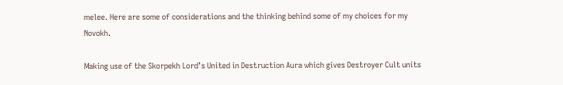melee. Here are some of considerations and the thinking behind some of my choices for my Novokh.

Making use of the Skorpekh Lord’s United in Destruction Aura which gives Destroyer Cult units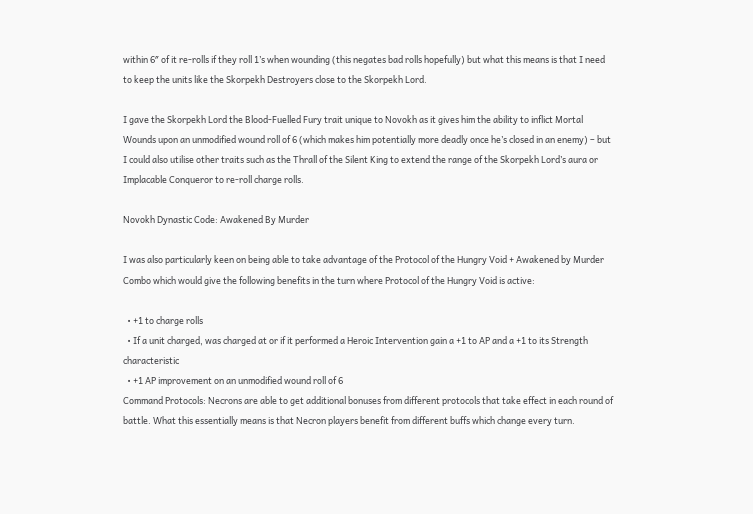within 6″ of it re-rolls if they roll 1’s when wounding (this negates bad rolls hopefully) but what this means is that I need to keep the units like the Skorpekh Destroyers close to the Skorpekh Lord.

I gave the Skorpekh Lord the Blood-Fuelled Fury trait unique to Novokh as it gives him the ability to inflict Mortal Wounds upon an unmodified wound roll of 6 (which makes him potentially more deadly once he’s closed in an enemy) – but I could also utilise other traits such as the Thrall of the Silent King to extend the range of the Skorpekh Lord’s aura or Implacable Conqueror to re-roll charge rolls.

Novokh Dynastic Code: Awakened By Murder

I was also particularly keen on being able to take advantage of the Protocol of the Hungry Void + Awakened by Murder Combo which would give the following benefits in the turn where Protocol of the Hungry Void is active:

  • +1 to charge rolls
  • If a unit charged, was charged at or if it performed a Heroic Intervention gain a +1 to AP and a +1 to its Strength characteristic
  • +1 AP improvement on an unmodified wound roll of 6
Command Protocols: Necrons are able to get additional bonuses from different protocols that take effect in each round of battle. What this essentially means is that Necron players benefit from different buffs which change every turn.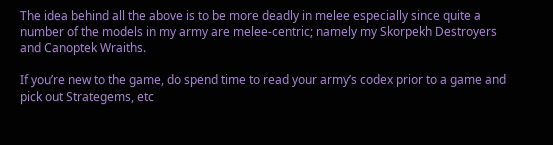The idea behind all the above is to be more deadly in melee especially since quite a number of the models in my army are melee-centric; namely my Skorpekh Destroyers and Canoptek Wraiths.

If you’re new to the game, do spend time to read your army’s codex prior to a game and pick out Strategems, etc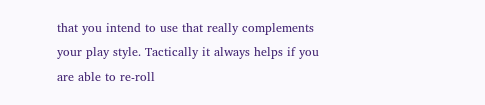that you intend to use that really complements your play style. Tactically it always helps if you are able to re-roll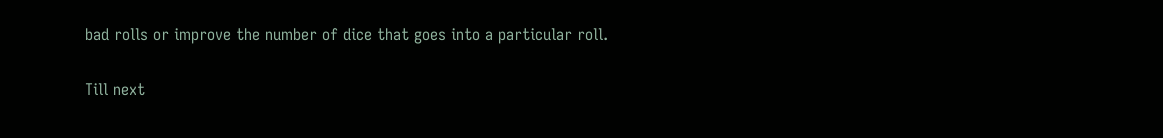bad rolls or improve the number of dice that goes into a particular roll.

Till next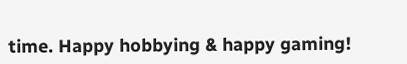time. Happy hobbying & happy gaming!